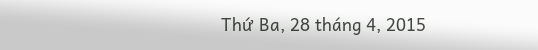Thứ Ba, 28 tháng 4, 2015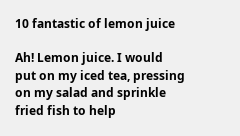10 fantastic of lemon juice

Ah! Lemon juice. I would put on my iced tea, pressing on my salad and sprinkle fried fish to help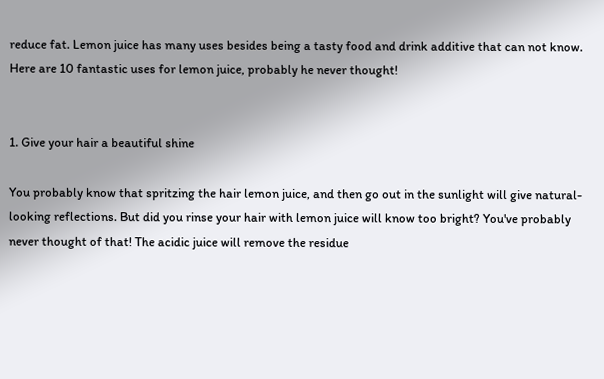reduce fat. Lemon juice has many uses besides being a tasty food and drink additive that can not know. Here are 10 fantastic uses for lemon juice, probably he never thought!


1. Give your hair a beautiful shine

You probably know that spritzing the hair lemon juice, and then go out in the sunlight will give natural-looking reflections. But did you rinse your hair with lemon juice will know too bright? You've probably never thought of that! The acidic juice will remove the residue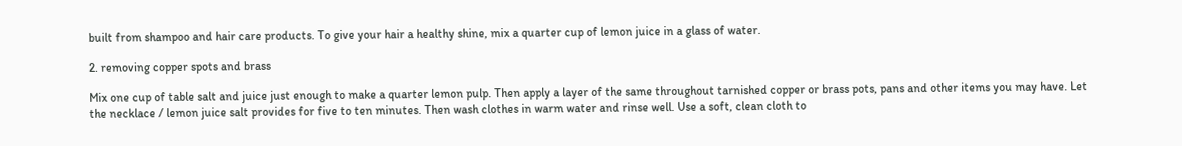built from shampoo and hair care products. To give your hair a healthy shine, mix a quarter cup of lemon juice in a glass of water.

2. removing copper spots and brass

Mix one cup of table salt and juice just enough to make a quarter lemon pulp. Then apply a layer of the same throughout tarnished copper or brass pots, pans and other items you may have. Let the necklace / lemon juice salt provides for five to ten minutes. Then wash clothes in warm water and rinse well. Use a soft, clean cloth to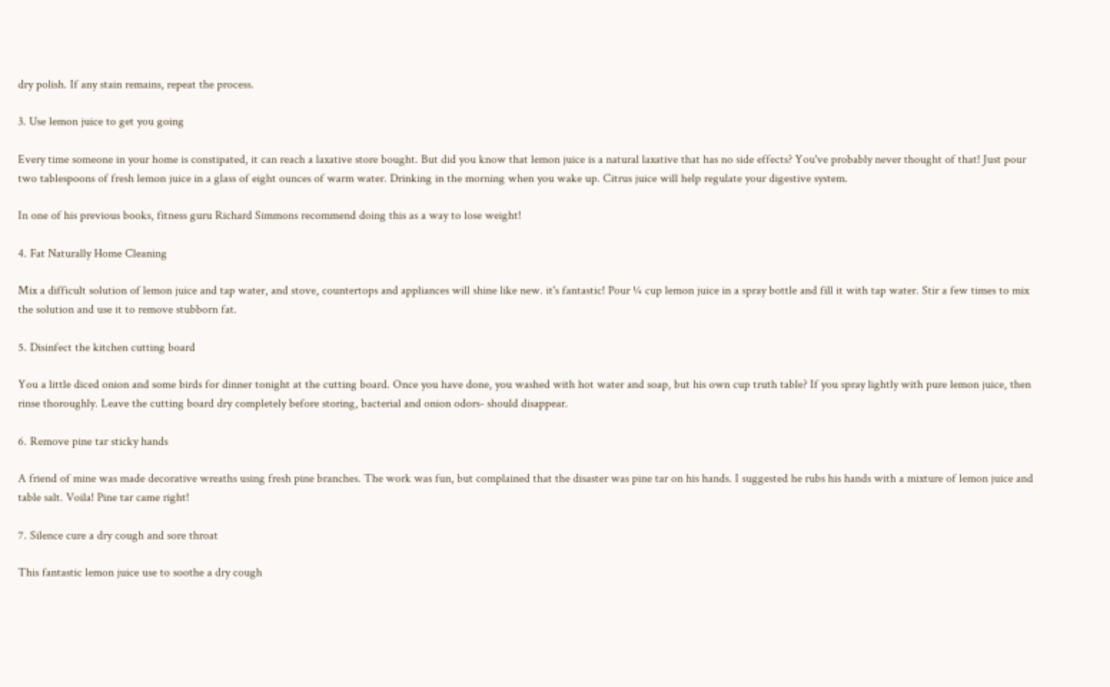dry polish. If any stain remains, repeat the process.

3. Use lemon juice to get you going

Every time someone in your home is constipated, it can reach a laxative store bought. But did you know that lemon juice is a natural laxative that has no side effects? You've probably never thought of that! Just pour two tablespoons of fresh lemon juice in a glass of eight ounces of warm water. Drinking in the morning when you wake up. Citrus juice will help regulate your digestive system.

In one of his previous books, fitness guru Richard Simmons recommend doing this as a way to lose weight!

4. Fat Naturally Home Cleaning

Mix a difficult solution of lemon juice and tap water, and stove, countertops and appliances will shine like new. it's fantastic! Pour ¼ cup lemon juice in a spray bottle and fill it with tap water. Stir a few times to mix the solution and use it to remove stubborn fat.

5. Disinfect the kitchen cutting board

You a little diced onion and some birds for dinner tonight at the cutting board. Once you have done, you washed with hot water and soap, but his own cup truth table? If you spray lightly with pure lemon juice, then rinse thoroughly. Leave the cutting board dry completely before storing, bacterial and onion odors- should disappear.

6. Remove pine tar sticky hands

A friend of mine was made decorative wreaths using fresh pine branches. The work was fun, but complained that the disaster was pine tar on his hands. I suggested he rubs his hands with a mixture of lemon juice and table salt. Voila! Pine tar came right!

7. Silence cure a dry cough and sore throat

This fantastic lemon juice use to soothe a dry cough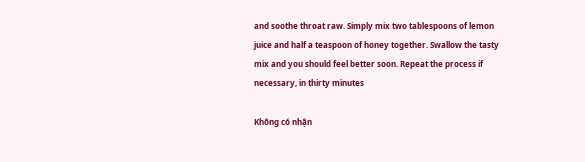and soothe throat raw. Simply mix two tablespoons of lemon juice and half a teaspoon of honey together. Swallow the tasty mix and you should feel better soon. Repeat the process if necessary, in thirty minutes

Không có nhận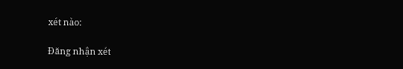xét nào:

Đăng nhận xét